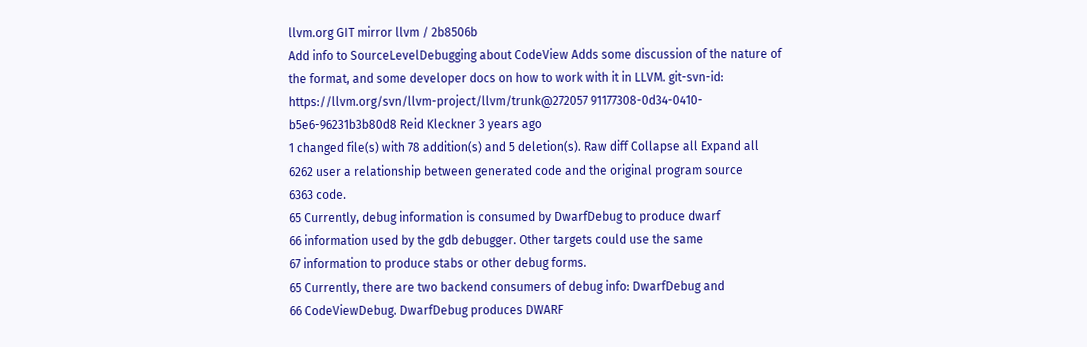llvm.org GIT mirror llvm / 2b8506b
Add info to SourceLevelDebugging about CodeView Adds some discussion of the nature of the format, and some developer docs on how to work with it in LLVM. git-svn-id: https://llvm.org/svn/llvm-project/llvm/trunk@272057 91177308-0d34-0410-b5e6-96231b3b80d8 Reid Kleckner 3 years ago
1 changed file(s) with 78 addition(s) and 5 deletion(s). Raw diff Collapse all Expand all
6262 user a relationship between generated code and the original program source
6363 code.
65 Currently, debug information is consumed by DwarfDebug to produce dwarf
66 information used by the gdb debugger. Other targets could use the same
67 information to produce stabs or other debug forms.
65 Currently, there are two backend consumers of debug info: DwarfDebug and
66 CodeViewDebug. DwarfDebug produces DWARF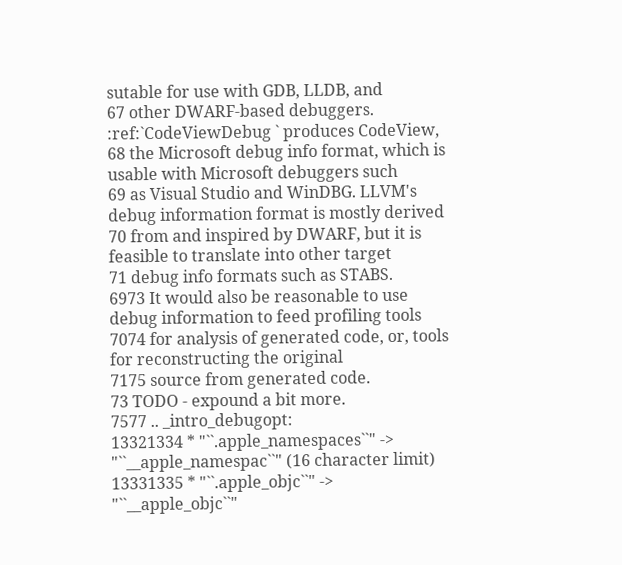sutable for use with GDB, LLDB, and
67 other DWARF-based debuggers. :ref:`CodeViewDebug ` produces CodeView,
68 the Microsoft debug info format, which is usable with Microsoft debuggers such
69 as Visual Studio and WinDBG. LLVM's debug information format is mostly derived
70 from and inspired by DWARF, but it is feasible to translate into other target
71 debug info formats such as STABS.
6973 It would also be reasonable to use debug information to feed profiling tools
7074 for analysis of generated code, or, tools for reconstructing the original
7175 source from generated code.
73 TODO - expound a bit more.
7577 .. _intro_debugopt:
13321334 * "``.apple_namespaces``" -> "``__apple_namespac``" (16 character limit)
13331335 * "``.apple_objc``" -> "``__apple_objc``"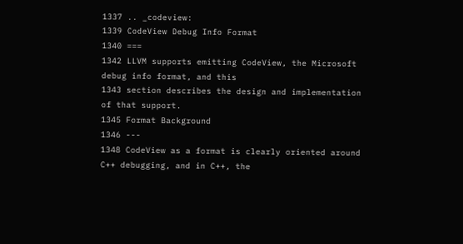1337 .. _codeview:
1339 CodeView Debug Info Format
1340 ===
1342 LLVM supports emitting CodeView, the Microsoft debug info format, and this
1343 section describes the design and implementation of that support.
1345 Format Background
1346 ---
1348 CodeView as a format is clearly oriented around C++ debugging, and in C++, the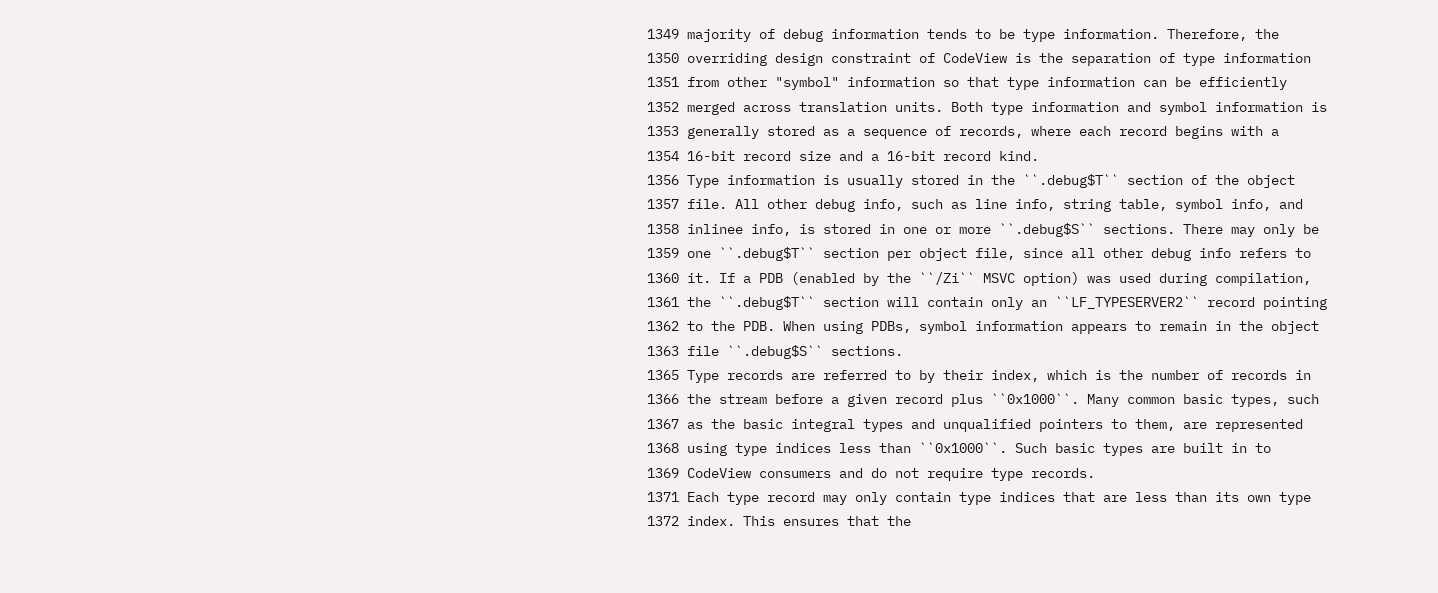1349 majority of debug information tends to be type information. Therefore, the
1350 overriding design constraint of CodeView is the separation of type information
1351 from other "symbol" information so that type information can be efficiently
1352 merged across translation units. Both type information and symbol information is
1353 generally stored as a sequence of records, where each record begins with a
1354 16-bit record size and a 16-bit record kind.
1356 Type information is usually stored in the ``.debug$T`` section of the object
1357 file. All other debug info, such as line info, string table, symbol info, and
1358 inlinee info, is stored in one or more ``.debug$S`` sections. There may only be
1359 one ``.debug$T`` section per object file, since all other debug info refers to
1360 it. If a PDB (enabled by the ``/Zi`` MSVC option) was used during compilation,
1361 the ``.debug$T`` section will contain only an ``LF_TYPESERVER2`` record pointing
1362 to the PDB. When using PDBs, symbol information appears to remain in the object
1363 file ``.debug$S`` sections.
1365 Type records are referred to by their index, which is the number of records in
1366 the stream before a given record plus ``0x1000``. Many common basic types, such
1367 as the basic integral types and unqualified pointers to them, are represented
1368 using type indices less than ``0x1000``. Such basic types are built in to
1369 CodeView consumers and do not require type records.
1371 Each type record may only contain type indices that are less than its own type
1372 index. This ensures that the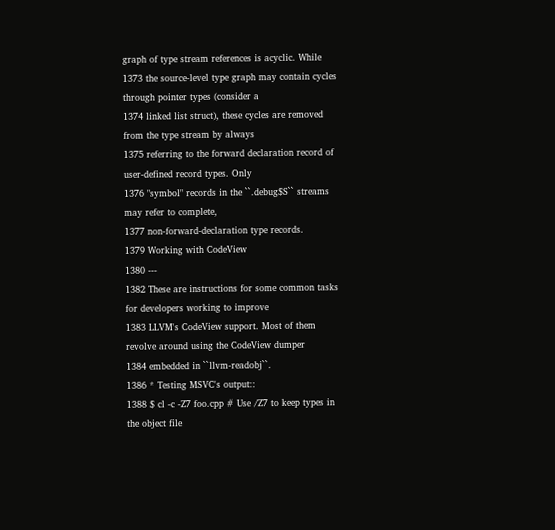graph of type stream references is acyclic. While
1373 the source-level type graph may contain cycles through pointer types (consider a
1374 linked list struct), these cycles are removed from the type stream by always
1375 referring to the forward declaration record of user-defined record types. Only
1376 "symbol" records in the ``.debug$S`` streams may refer to complete,
1377 non-forward-declaration type records.
1379 Working with CodeView
1380 ---
1382 These are instructions for some common tasks for developers working to improve
1383 LLVM's CodeView support. Most of them revolve around using the CodeView dumper
1384 embedded in ``llvm-readobj``.
1386 * Testing MSVC's output::
1388 $ cl -c -Z7 foo.cpp # Use /Z7 to keep types in the object file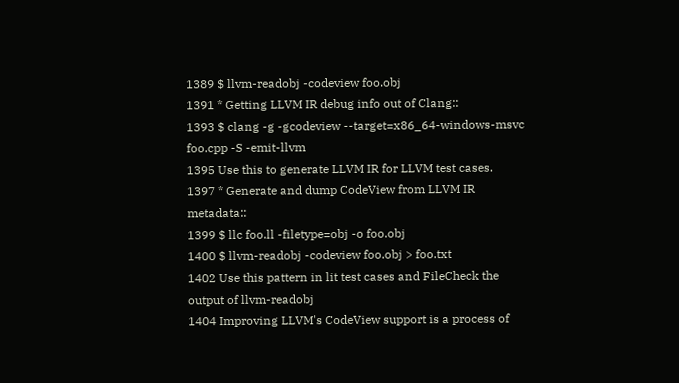1389 $ llvm-readobj -codeview foo.obj
1391 * Getting LLVM IR debug info out of Clang::
1393 $ clang -g -gcodeview --target=x86_64-windows-msvc foo.cpp -S -emit-llvm
1395 Use this to generate LLVM IR for LLVM test cases.
1397 * Generate and dump CodeView from LLVM IR metadata::
1399 $ llc foo.ll -filetype=obj -o foo.obj
1400 $ llvm-readobj -codeview foo.obj > foo.txt
1402 Use this pattern in lit test cases and FileCheck the output of llvm-readobj
1404 Improving LLVM's CodeView support is a process of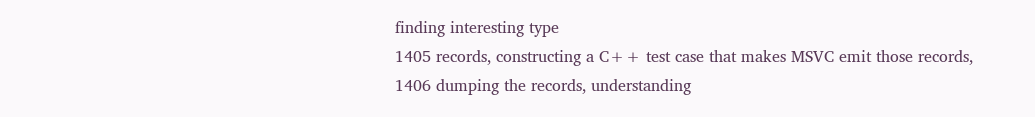finding interesting type
1405 records, constructing a C++ test case that makes MSVC emit those records,
1406 dumping the records, understanding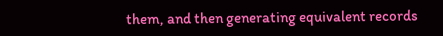them, and then generating equivalent records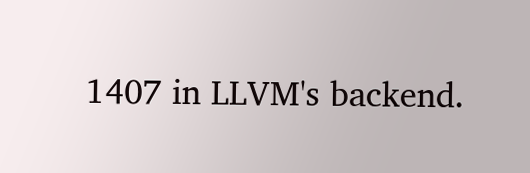1407 in LLVM's backend.